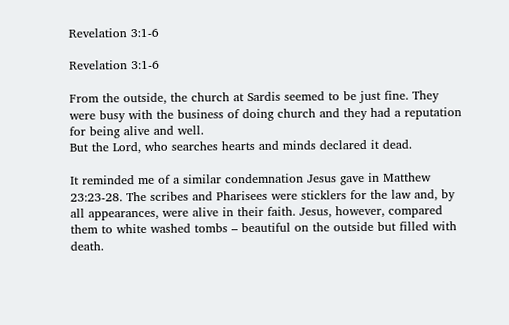Revelation 3:1-6

Revelation 3:1-6

From the outside, the church at Sardis seemed to be just fine. They were busy with the business of doing church and they had a reputation for being alive and well.
But the Lord, who searches hearts and minds declared it dead.

It reminded me of a similar condemnation Jesus gave in Matthew 23:23-28. The scribes and Pharisees were sticklers for the law and, by all appearances, were alive in their faith. Jesus, however, compared them to white washed tombs – beautiful on the outside but filled with death.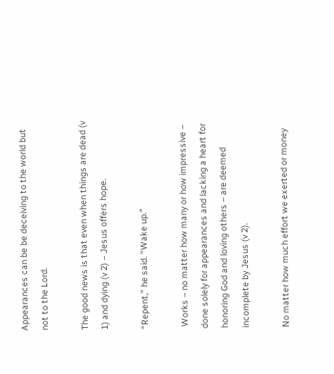Appearances can be be deceiving to the world but not to the Lord.

The good news is that even when things are dead (v 1) and dying (v 2) – Jesus offers hope.

“Repent,” he said. “Wake up.”

 Works – no matter how many or how impressive – done solely for appearances and lacking a heart for honoring God and loving others – are deemed incomplete by Jesus (v 2).

No matter how much effort we exerted or money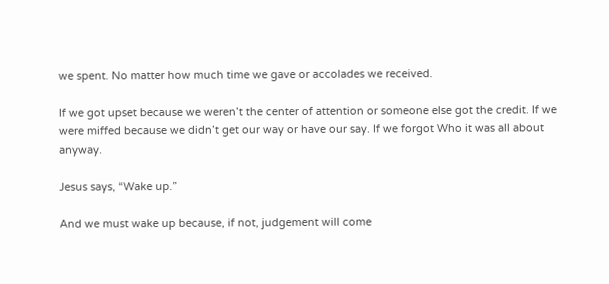we spent. No matter how much time we gave or accolades we received.

If we got upset because we weren’t the center of attention or someone else got the credit. If we were miffed because we didn’t get our way or have our say. If we forgot Who it was all about anyway.

Jesus says, “Wake up.”

And we must wake up because, if not, judgement will come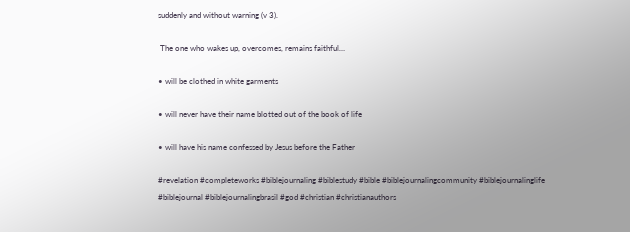suddenly and without warning (v 3).

 The one who wakes up, overcomes, remains faithful…

• will be clothed in white garments

• will never have their name blotted out of the book of life

• will have his name confessed by Jesus before the Father

#revelation #completeworks #biblejournaling #biblestudy #bible #biblejournalingcommunity #biblejournalinglife #biblejournal #biblejournalingbrasil #god #christian #christianauthors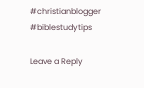#christianblogger #biblestudytips

Leave a Reply